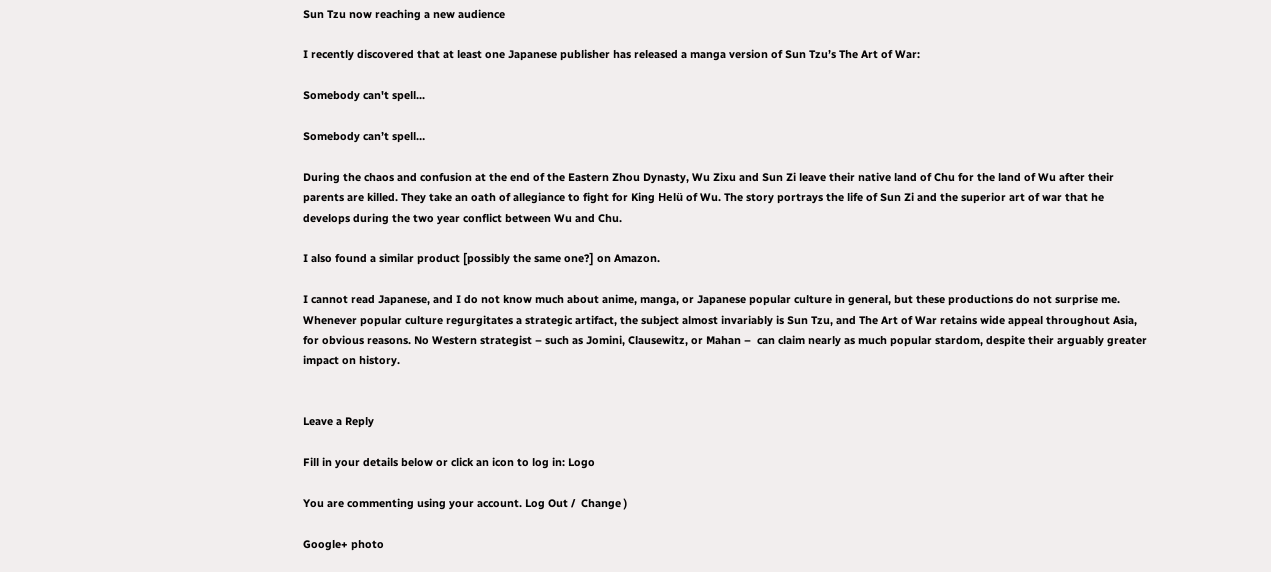Sun Tzu now reaching a new audience

I recently discovered that at least one Japanese publisher has released a manga version of Sun Tzu’s The Art of War:

Somebody can't spell...

Somebody can’t spell…

During the chaos and confusion at the end of the Eastern Zhou Dynasty, Wu Zixu and Sun Zi leave their native land of Chu for the land of Wu after their parents are killed. They take an oath of allegiance to fight for King Helü of Wu. The story portrays the life of Sun Zi and the superior art of war that he develops during the two year conflict between Wu and Chu.

I also found a similar product [possibly the same one?] on Amazon.

I cannot read Japanese, and I do not know much about anime, manga, or Japanese popular culture in general, but these productions do not surprise me. Whenever popular culture regurgitates a strategic artifact, the subject almost invariably is Sun Tzu, and The Art of War retains wide appeal throughout Asia, for obvious reasons. No Western strategist – such as Jomini, Clausewitz, or Mahan –  can claim nearly as much popular stardom, despite their arguably greater impact on history.


Leave a Reply

Fill in your details below or click an icon to log in: Logo

You are commenting using your account. Log Out /  Change )

Google+ photo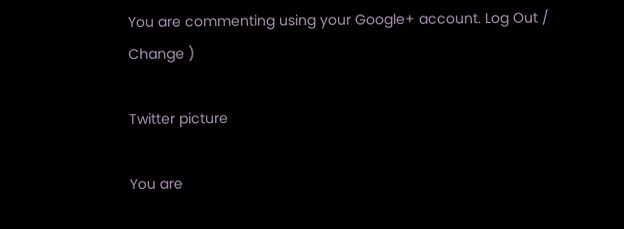You are commenting using your Google+ account. Log Out /  Change )

Twitter picture

You are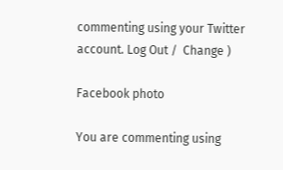commenting using your Twitter account. Log Out /  Change )

Facebook photo

You are commenting using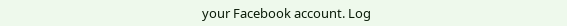your Facebook account. Log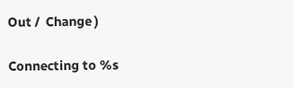Out /  Change )

Connecting to %s